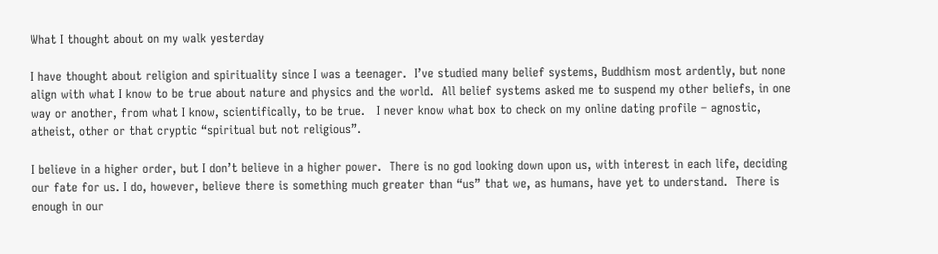What I thought about on my walk yesterday

I have thought about religion and spirituality since I was a teenager.  I’ve studied many belief systems, Buddhism most ardently, but none align with what I know to be true about nature and physics and the world.  All belief systems asked me to suspend my other beliefs, in one way or another, from what I know, scientifically, to be true.   I never know what box to check on my online dating profile – agnostic, atheist, other or that cryptic “spiritual but not religious”.

I believe in a higher order, but I don’t believe in a higher power.  There is no god looking down upon us, with interest in each life, deciding our fate for us. I do, however, believe there is something much greater than “us” that we, as humans, have yet to understand.  There is enough in our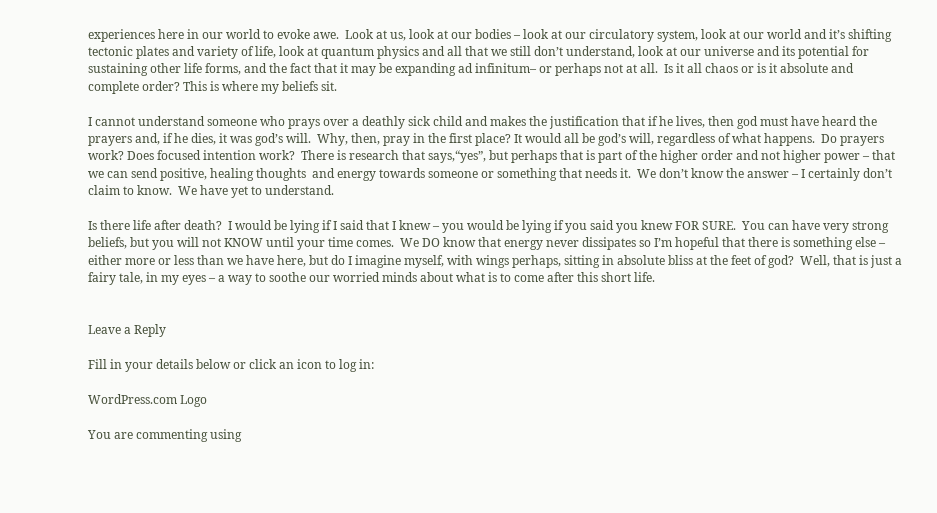experiences here in our world to evoke awe.  Look at us, look at our bodies – look at our circulatory system, look at our world and it’s shifting tectonic plates and variety of life, look at quantum physics and all that we still don’t understand, look at our universe and its potential for sustaining other life forms, and the fact that it may be expanding ad infinitum– or perhaps not at all.  Is it all chaos or is it absolute and complete order? This is where my beliefs sit.

I cannot understand someone who prays over a deathly sick child and makes the justification that if he lives, then god must have heard the prayers and, if he dies, it was god’s will.  Why, then, pray in the first place? It would all be god’s will, regardless of what happens.  Do prayers work? Does focused intention work?  There is research that says,“yes”, but perhaps that is part of the higher order and not higher power – that we can send positive, healing thoughts  and energy towards someone or something that needs it.  We don’t know the answer – I certainly don’t claim to know.  We have yet to understand.

Is there life after death?  I would be lying if I said that I knew – you would be lying if you said you knew FOR SURE.  You can have very strong beliefs, but you will not KNOW until your time comes.  We DO know that energy never dissipates so I’m hopeful that there is something else – either more or less than we have here, but do I imagine myself, with wings perhaps, sitting in absolute bliss at the feet of god?  Well, that is just a fairy tale, in my eyes – a way to soothe our worried minds about what is to come after this short life.


Leave a Reply

Fill in your details below or click an icon to log in:

WordPress.com Logo

You are commenting using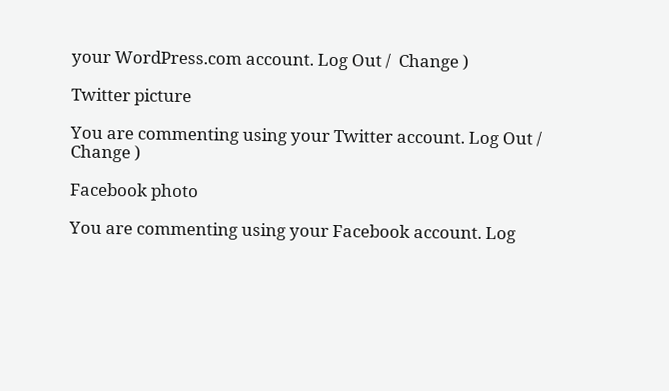your WordPress.com account. Log Out /  Change )

Twitter picture

You are commenting using your Twitter account. Log Out /  Change )

Facebook photo

You are commenting using your Facebook account. Log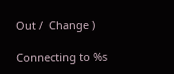Out /  Change )

Connecting to %s